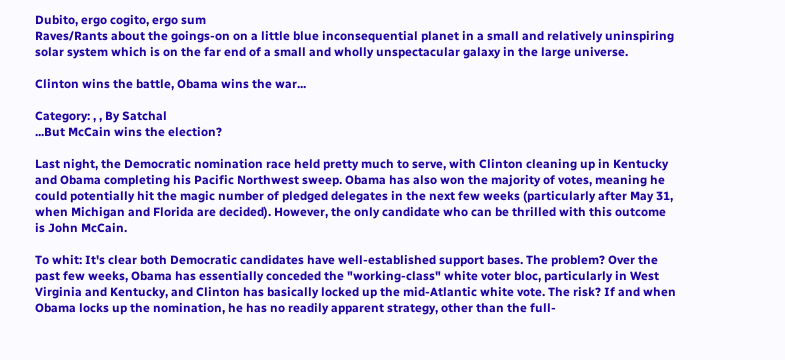Dubito, ergo cogito, ergo sum
Raves/Rants about the goings-on on a little blue inconsequential planet in a small and relatively uninspiring solar system which is on the far end of a small and wholly unspectacular galaxy in the large universe.

Clinton wins the battle, Obama wins the war...

Category: , , By Satchal
...But McCain wins the election?

Last night, the Democratic nomination race held pretty much to serve, with Clinton cleaning up in Kentucky and Obama completing his Pacific Northwest sweep. Obama has also won the majority of votes, meaning he could potentially hit the magic number of pledged delegates in the next few weeks (particularly after May 31, when Michigan and Florida are decided). However, the only candidate who can be thrilled with this outcome is John McCain.

To whit: It's clear both Democratic candidates have well-established support bases. The problem? Over the past few weeks, Obama has essentially conceded the "working-class" white voter bloc, particularly in West Virginia and Kentucky, and Clinton has basically locked up the mid-Atlantic white vote. The risk? If and when Obama locks up the nomination, he has no readily apparent strategy, other than the full-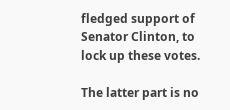fledged support of Senator Clinton, to lock up these votes.

The latter part is no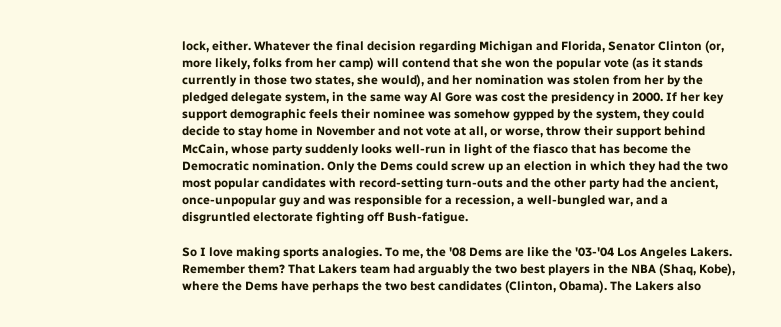lock, either. Whatever the final decision regarding Michigan and Florida, Senator Clinton (or, more likely, folks from her camp) will contend that she won the popular vote (as it stands currently in those two states, she would), and her nomination was stolen from her by the pledged delegate system, in the same way Al Gore was cost the presidency in 2000. If her key support demographic feels their nominee was somehow gypped by the system, they could decide to stay home in November and not vote at all, or worse, throw their support behind McCain, whose party suddenly looks well-run in light of the fiasco that has become the Democratic nomination. Only the Dems could screw up an election in which they had the two most popular candidates with record-setting turn-outs and the other party had the ancient, once-unpopular guy and was responsible for a recession, a well-bungled war, and a disgruntled electorate fighting off Bush-fatigue.

So I love making sports analogies. To me, the '08 Dems are like the '03-'04 Los Angeles Lakers. Remember them? That Lakers team had arguably the two best players in the NBA (Shaq, Kobe), where the Dems have perhaps the two best candidates (Clinton, Obama). The Lakers also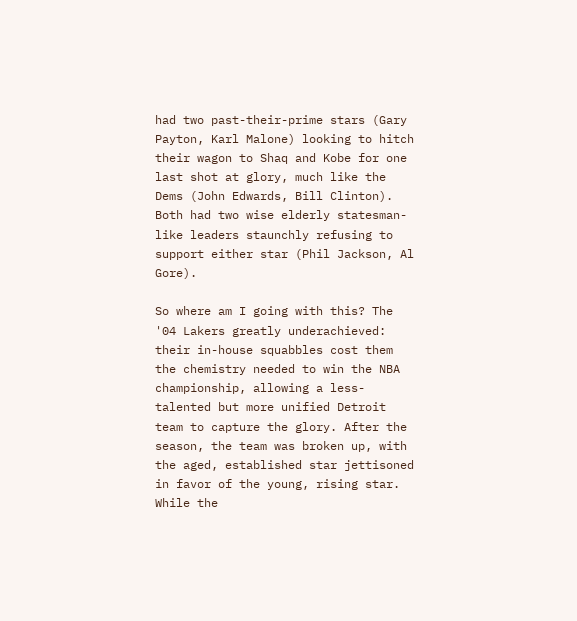had two past-their-prime stars (Gary Payton, Karl Malone) looking to hitch their wagon to Shaq and Kobe for one last shot at glory, much like the Dems (John Edwards, Bill Clinton). Both had two wise elderly statesman-like leaders staunchly refusing to support either star (Phil Jackson, Al Gore).

So where am I going with this? The '04 Lakers greatly underachieved: their in-house squabbles cost them the chemistry needed to win the NBA championship, allowing a less-talented but more unified Detroit team to capture the glory. After the season, the team was broken up, with the aged, established star jettisoned in favor of the young, rising star. While the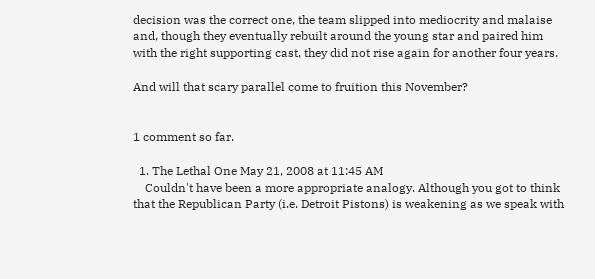decision was the correct one, the team slipped into mediocrity and malaise and, though they eventually rebuilt around the young star and paired him with the right supporting cast, they did not rise again for another four years.

And will that scary parallel come to fruition this November?


1 comment so far.

  1. The Lethal One May 21, 2008 at 11:45 AM
    Couldn't have been a more appropriate analogy. Although you got to think that the Republican Party (i.e. Detroit Pistons) is weakening as we speak with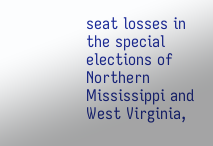seat losses in the special elections of Northern Mississippi and West Virginia,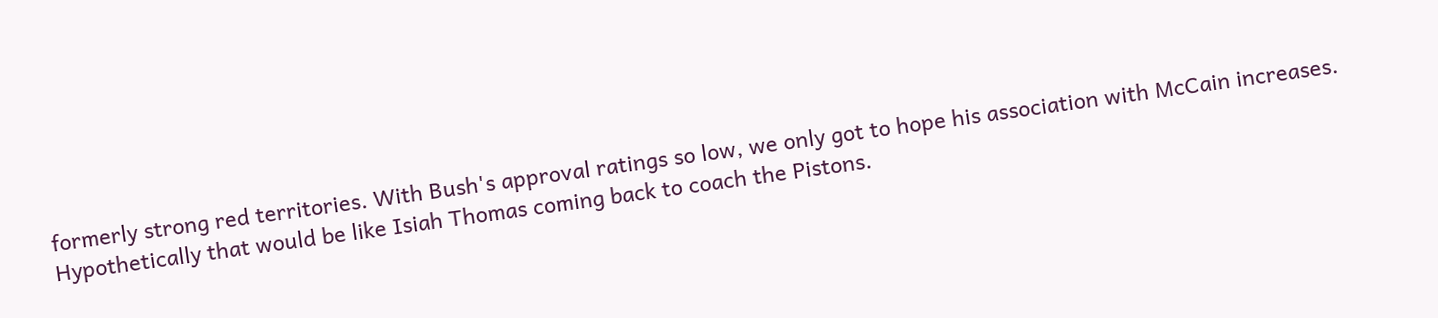formerly strong red territories. With Bush's approval ratings so low, we only got to hope his association with McCain increases. Hypothetically that would be like Isiah Thomas coming back to coach the Pistons.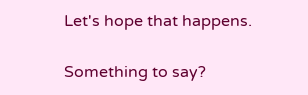Let's hope that happens.

Something to say?